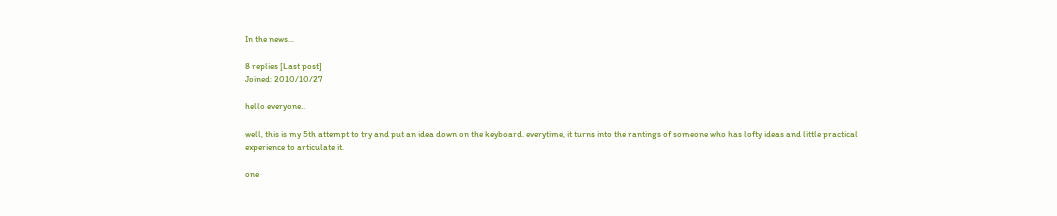In the news...

8 replies [Last post]
Joined: 2010/10/27

hello everyone..

well, this is my 5th attempt to try and put an idea down on the keyboard. everytime, it turns into the rantings of someone who has lofty ideas and little practical experience to articulate it.

one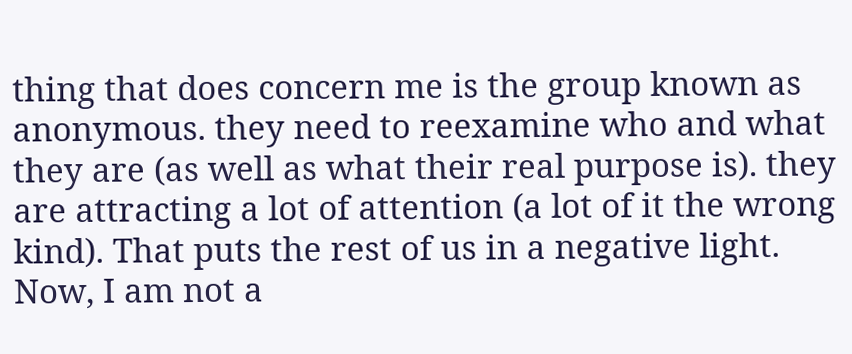thing that does concern me is the group known as anonymous. they need to reexamine who and what they are (as well as what their real purpose is). they are attracting a lot of attention (a lot of it the wrong kind). That puts the rest of us in a negative light. Now, I am not a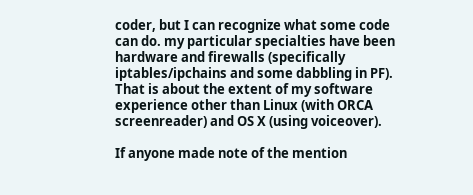coder, but I can recognize what some code can do. my particular specialties have been hardware and firewalls (specifically iptables/ipchains and some dabbling in PF). That is about the extent of my software experience other than Linux (with ORCA screenreader) and OS X (using voiceover).

If anyone made note of the mention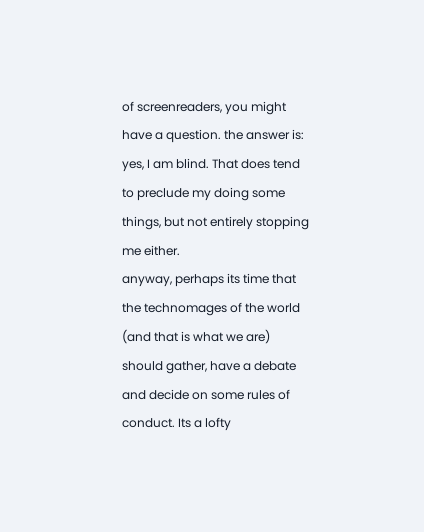of screenreaders, you might have a question. the answer is: yes, I am blind. That does tend to preclude my doing some things, but not entirely stopping me either.
anyway, perhaps its time that the technomages of the world (and that is what we are) should gather, have a debate and decide on some rules of conduct. Its a lofty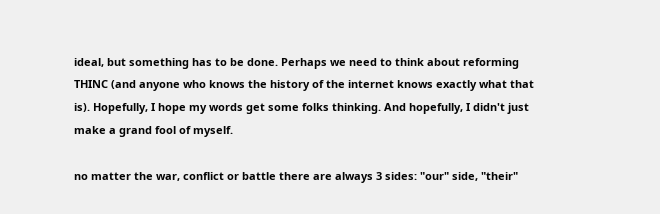ideal, but something has to be done. Perhaps we need to think about reforming THINC (and anyone who knows the history of the internet knows exactly what that is). Hopefully, I hope my words get some folks thinking. And hopefully, I didn't just make a grand fool of myself.

no matter the war, conflict or battle there are always 3 sides: "our" side, "their"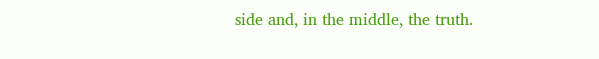side and, in the middle, the truth.